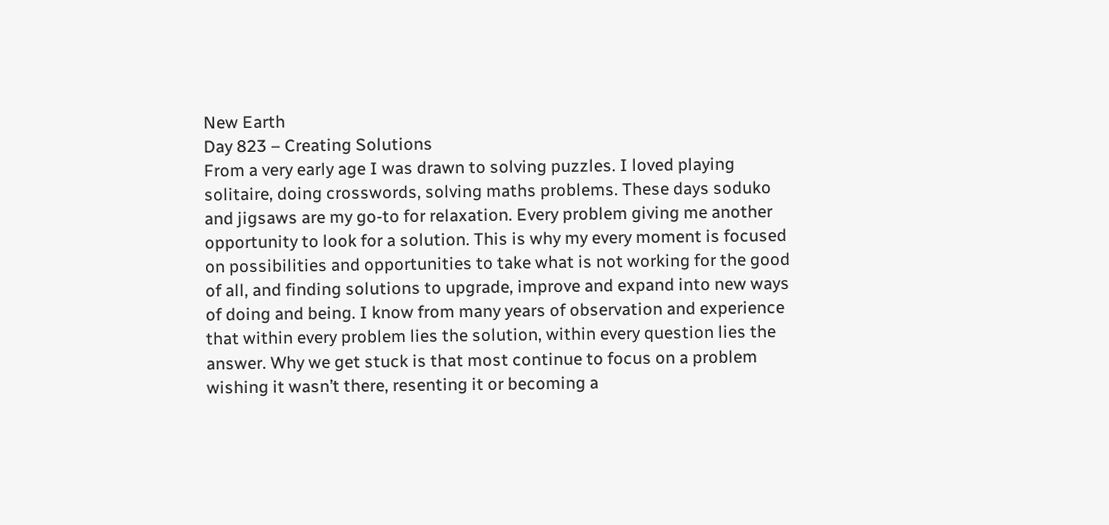New Earth
Day 823 – Creating Solutions
From a very early age I was drawn to solving puzzles. I loved playing solitaire, doing crosswords, solving maths problems. These days soduko and jigsaws are my go-to for relaxation. Every problem giving me another opportunity to look for a solution. This is why my every moment is focused on possibilities and opportunities to take what is not working for the good of all, and finding solutions to upgrade, improve and expand into new ways of doing and being. I know from many years of observation and experience that within every problem lies the solution, within every question lies the answer. Why we get stuck is that most continue to focus on a problem wishing it wasn’t there, resenting it or becoming a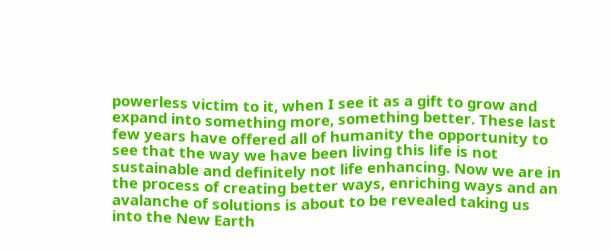powerless victim to it, when I see it as a gift to grow and expand into something more, something better. These last few years have offered all of humanity the opportunity to see that the way we have been living this life is not sustainable and definitely not life enhancing. Now we are in the process of creating better ways, enriching ways and an avalanche of solutions is about to be revealed taking us into the New Earth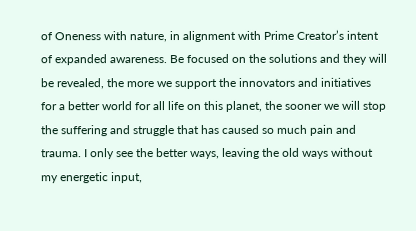of Oneness with nature, in alignment with Prime Creator’s intent of expanded awareness. Be focused on the solutions and they will be revealed, the more we support the innovators and initiatives for a better world for all life on this planet, the sooner we will stop the suffering and struggle that has caused so much pain and trauma. I only see the better ways, leaving the old ways without my energetic input,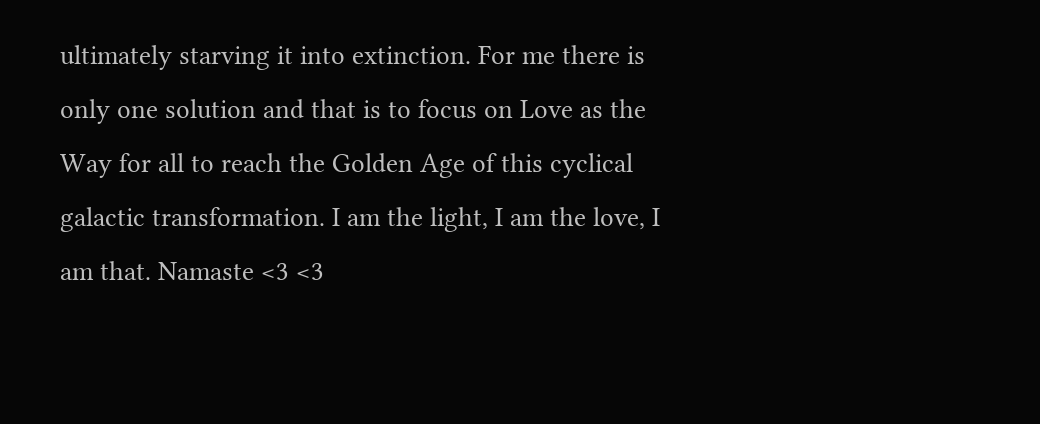ultimately starving it into extinction. For me there is only one solution and that is to focus on Love as the Way for all to reach the Golden Age of this cyclical galactic transformation. I am the light, I am the love, I am that. Namaste <3 <3